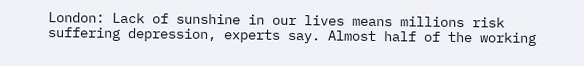London: Lack of sunshine in our lives means millions risk suffering depression, experts say. Almost half of the working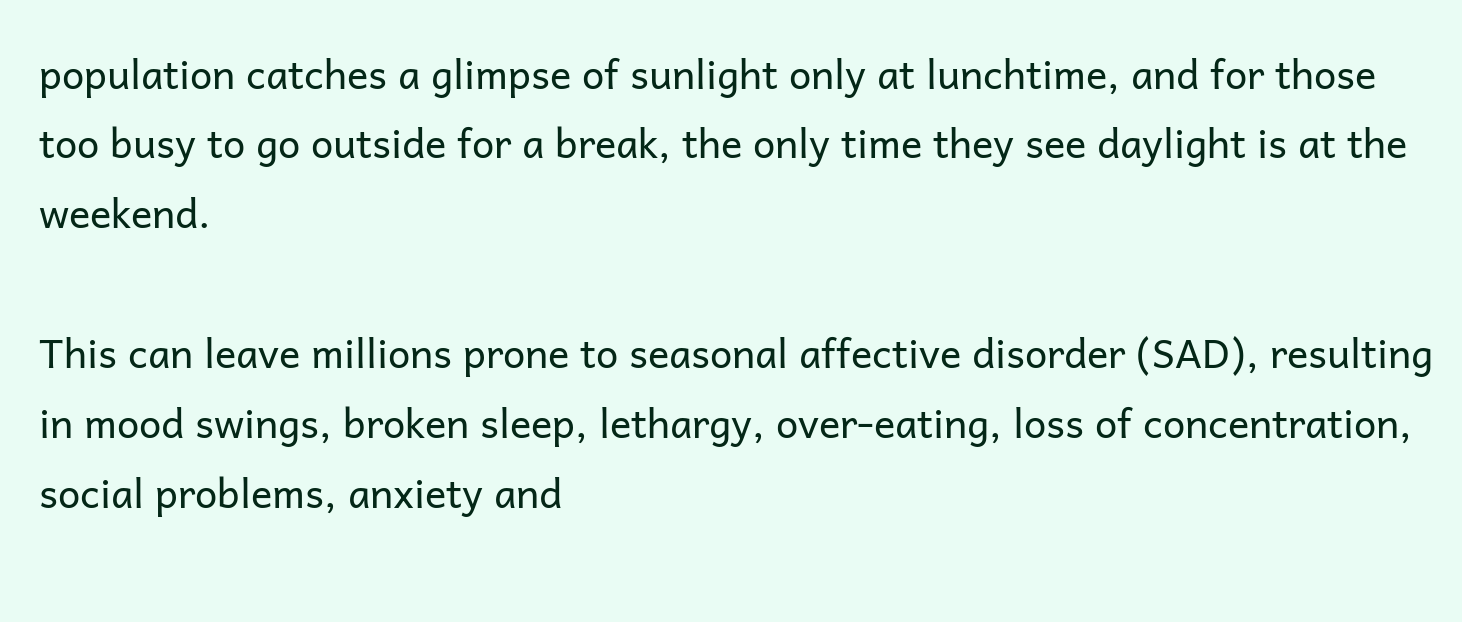population catches a glimpse of sunlight only at lunchtime, and for those too busy to go outside for a break, the only time they see daylight is at the weekend.

This can leave millions prone to seasonal affective disorder (SAD), resulting in mood swings, broken sleep, lethargy, over-eating, loss of concentration, social problems, anxiety and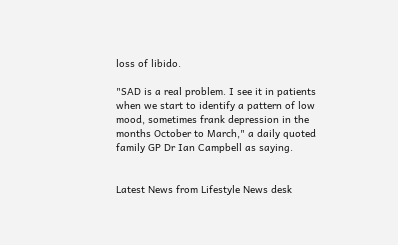loss of libido.

"SAD is a real problem. I see it in patients when we start to identify a pattern of low mood, sometimes frank depression in the months October to March," a daily quoted family GP Dr Ian Campbell as saying.


Latest News from Lifestyle News desk